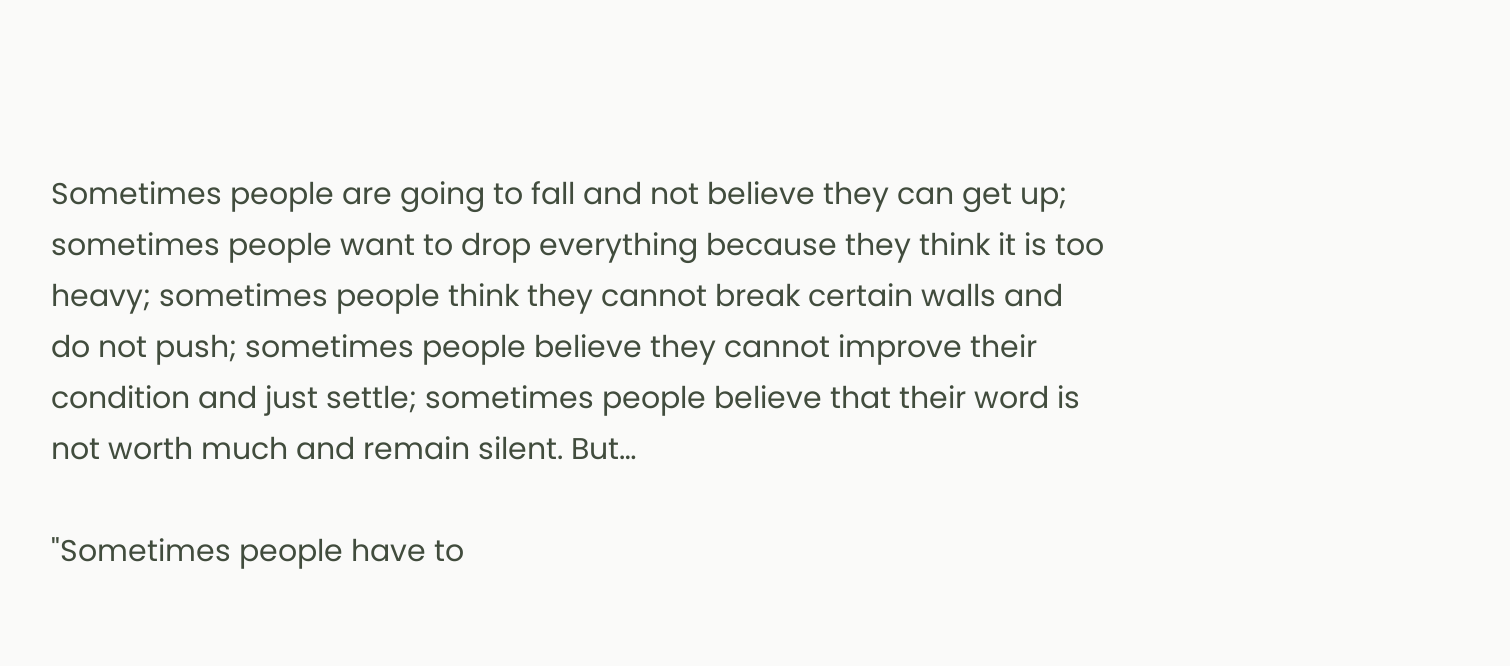Sometimes people are going to fall and not believe they can get up; sometimes people want to drop everything because they think it is too heavy; sometimes people think they cannot break certain walls and do not push; sometimes people believe they cannot improve their condition and just settle; sometimes people believe that their word is not worth much and remain silent. But…

"Sometimes people have to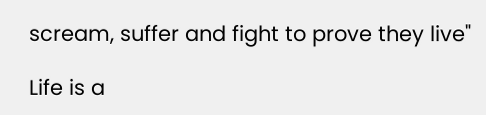scream, suffer and fight to prove they live"

Life is a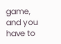game,
and you have to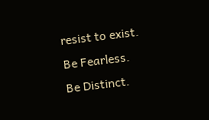resist to exist.
Be Fearless.
Be Distinct.